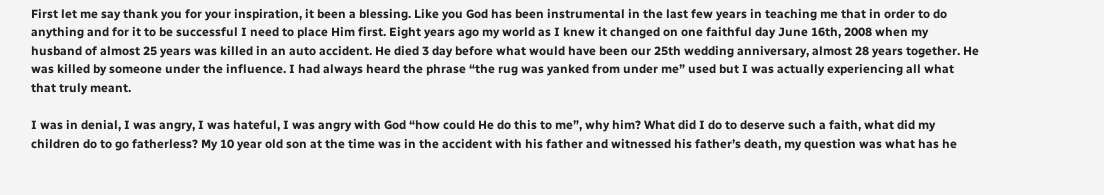First let me say thank you for your inspiration, it been a blessing. Like you God has been instrumental in the last few years in teaching me that in order to do anything and for it to be successful I need to place Him first. Eight years ago my world as I knew it changed on one faithful day June 16th, 2008 when my husband of almost 25 years was killed in an auto accident. He died 3 day before what would have been our 25th wedding anniversary, almost 28 years together. He was killed by someone under the influence. I had always heard the phrase “the rug was yanked from under me” used but I was actually experiencing all what that truly meant.

I was in denial, I was angry, I was hateful, I was angry with God “how could He do this to me”, why him? What did I do to deserve such a faith, what did my children do to go fatherless? My 10 year old son at the time was in the accident with his father and witnessed his father’s death, my question was what has he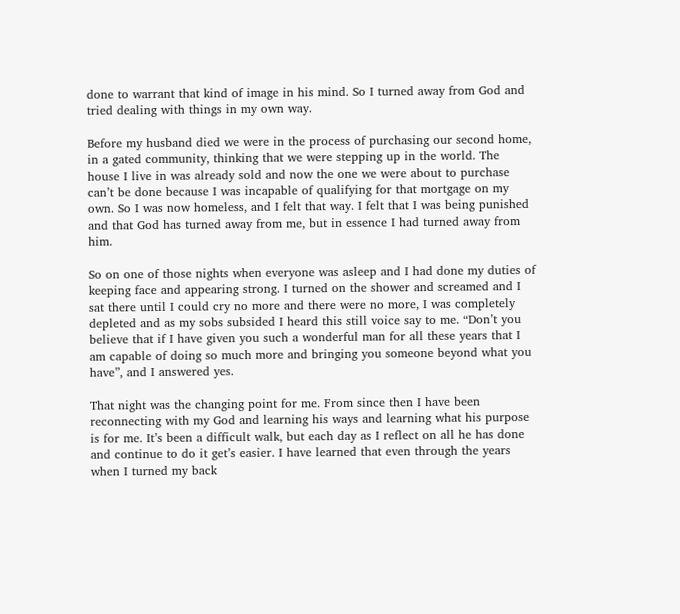done to warrant that kind of image in his mind. So I turned away from God and tried dealing with things in my own way.

Before my husband died we were in the process of purchasing our second home, in a gated community, thinking that we were stepping up in the world. The house I live in was already sold and now the one we were about to purchase can’t be done because I was incapable of qualifying for that mortgage on my own. So I was now homeless, and I felt that way. I felt that I was being punished and that God has turned away from me, but in essence I had turned away from him.

So on one of those nights when everyone was asleep and I had done my duties of keeping face and appearing strong. I turned on the shower and screamed and I sat there until I could cry no more and there were no more, I was completely depleted and as my sobs subsided I heard this still voice say to me. “Don’t you believe that if I have given you such a wonderful man for all these years that I am capable of doing so much more and bringing you someone beyond what you have”, and I answered yes.

That night was the changing point for me. From since then I have been reconnecting with my God and learning his ways and learning what his purpose is for me. It’s been a difficult walk, but each day as I reflect on all he has done and continue to do it get’s easier. I have learned that even through the years when I turned my back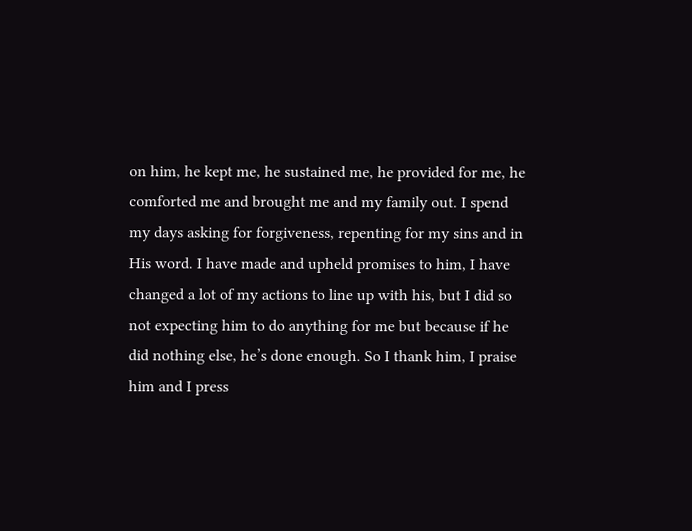on him, he kept me, he sustained me, he provided for me, he comforted me and brought me and my family out. I spend my days asking for forgiveness, repenting for my sins and in His word. I have made and upheld promises to him, I have changed a lot of my actions to line up with his, but I did so not expecting him to do anything for me but because if he did nothing else, he’s done enough. So I thank him, I praise him and I press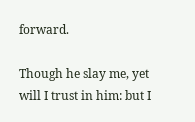forward.

Though he slay me, yet will I trust in him: but I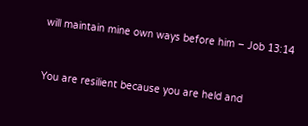will maintain mine own ways before him – Job 13:14


You are resilient because you are held and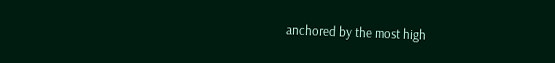anchored by the most high